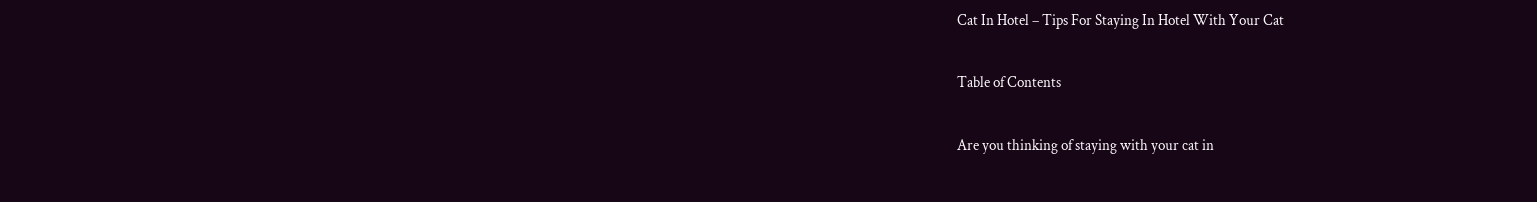Cat In Hotel – Tips For Staying In Hotel With Your Cat

Table of Contents

Are you thinking of staying with your cat in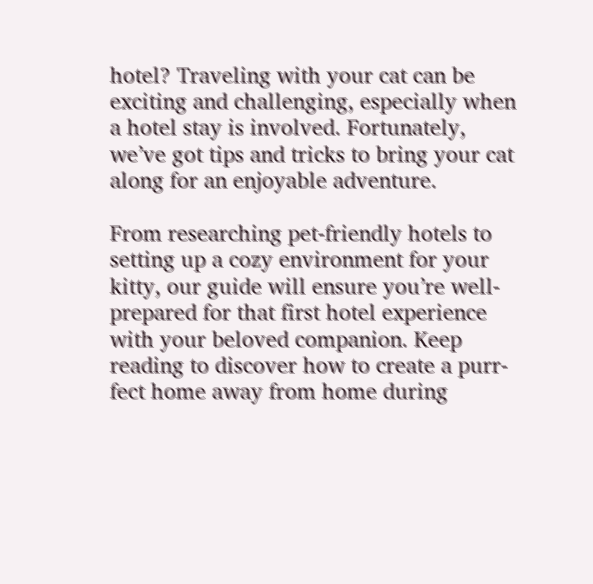hotel? Traveling with your cat can be exciting and challenging, especially when a hotel stay is involved. Fortunately, we’ve got tips and tricks to bring your cat along for an enjoyable adventure.

From researching pet-friendly hotels to setting up a cozy environment for your kitty, our guide will ensure you’re well-prepared for that first hotel experience with your beloved companion. Keep reading to discover how to create a purr-fect home away from home during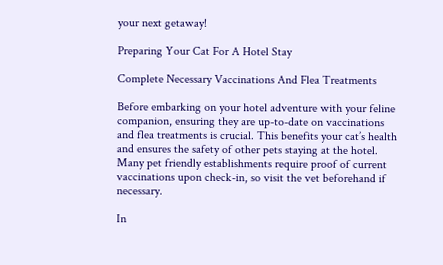your next getaway!

Preparing Your Cat For A Hotel Stay

Complete Necessary Vaccinations And Flea Treatments

Before embarking on your hotel adventure with your feline companion, ensuring they are up-to-date on vaccinations and flea treatments is crucial. This benefits your cat’s health and ensures the safety of other pets staying at the hotel. Many pet friendly establishments require proof of current vaccinations upon check-in, so visit the vet beforehand if necessary.

In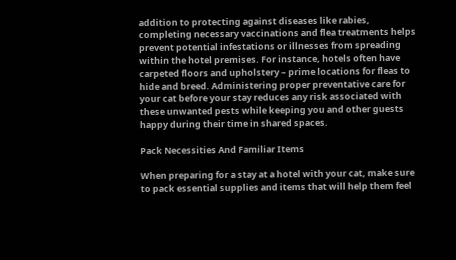addition to protecting against diseases like rabies, completing necessary vaccinations and flea treatments helps prevent potential infestations or illnesses from spreading within the hotel premises. For instance, hotels often have carpeted floors and upholstery – prime locations for fleas to hide and breed. Administering proper preventative care for your cat before your stay reduces any risk associated with these unwanted pests while keeping you and other guests happy during their time in shared spaces.

Pack Necessities And Familiar Items

When preparing for a stay at a hotel with your cat, make sure to pack essential supplies and items that will help them feel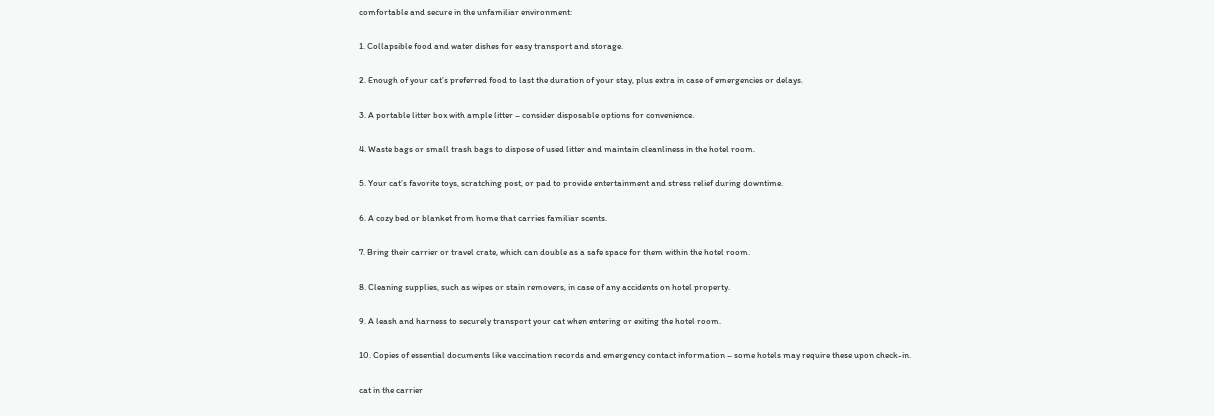comfortable and secure in the unfamiliar environment:

1. Collapsible food and water dishes for easy transport and storage.

2. Enough of your cat’s preferred food to last the duration of your stay, plus extra in case of emergencies or delays.

3. A portable litter box with ample litter – consider disposable options for convenience.

4. Waste bags or small trash bags to dispose of used litter and maintain cleanliness in the hotel room.

5. Your cat’s favorite toys, scratching post, or pad to provide entertainment and stress relief during downtime.

6. A cozy bed or blanket from home that carries familiar scents.

7. Bring their carrier or travel crate, which can double as a safe space for them within the hotel room.

8. Cleaning supplies, such as wipes or stain removers, in case of any accidents on hotel property.

9. A leash and harness to securely transport your cat when entering or exiting the hotel room.

10. Copies of essential documents like vaccination records and emergency contact information – some hotels may require these upon check-in.

cat in the carrier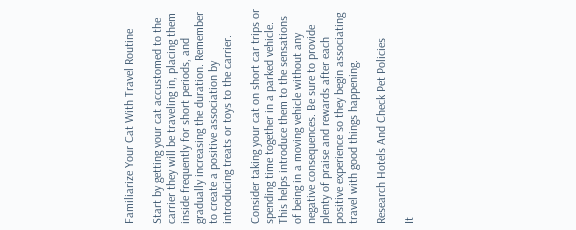Familiarize Your Cat With Travel Routine

Start by getting your cat accustomed to the carrier they will be traveling in, placing them inside frequently for short periods, and gradually increasing the duration. Remember to create a positive association by introducing treats or toys to the carrier.

Consider taking your cat on short car trips or spending time together in a parked vehicle. This helps introduce them to the sensations of being in a moving vehicle without any negative consequences. Be sure to provide plenty of praise and rewards after each positive experience so they begin associating travel with good things happening.

Research Hotels And Check Pet Policies

It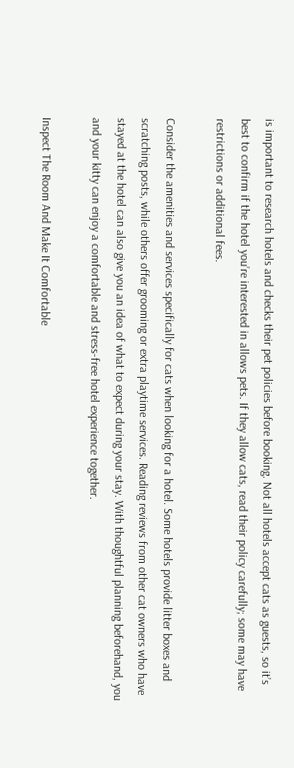is important to research hotels and checks their pet policies before booking. Not all hotels accept cats as guests, so it’s best to confirm if the hotel you’re interested in allows pets. If they allow cats, read their policy carefully; some may have restrictions or additional fees.

Consider the amenities and services specifically for cats when looking for a hotel. Some hotels provide litter boxes and scratching posts, while others offer grooming or extra playtime services. Reading reviews from other cat owners who have stayed at the hotel can also give you an idea of what to expect during your stay. With thoughtful planning beforehand, you and your kitty can enjoy a comfortable and stress-free hotel experience together.

Inspect The Room And Make It Comfortable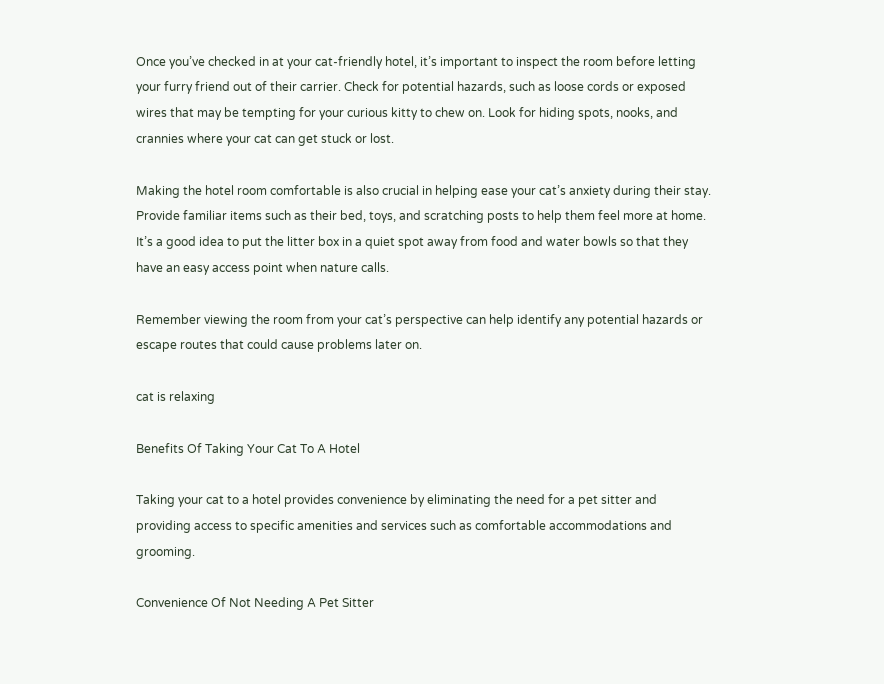Once you’ve checked in at your cat-friendly hotel, it’s important to inspect the room before letting your furry friend out of their carrier. Check for potential hazards, such as loose cords or exposed wires that may be tempting for your curious kitty to chew on. Look for hiding spots, nooks, and crannies where your cat can get stuck or lost.

Making the hotel room comfortable is also crucial in helping ease your cat’s anxiety during their stay. Provide familiar items such as their bed, toys, and scratching posts to help them feel more at home. It’s a good idea to put the litter box in a quiet spot away from food and water bowls so that they have an easy access point when nature calls.

Remember viewing the room from your cat’s perspective can help identify any potential hazards or escape routes that could cause problems later on.

cat is relaxing

Benefits Of Taking Your Cat To A Hotel

Taking your cat to a hotel provides convenience by eliminating the need for a pet sitter and providing access to specific amenities and services such as comfortable accommodations and grooming.

Convenience Of Not Needing A Pet Sitter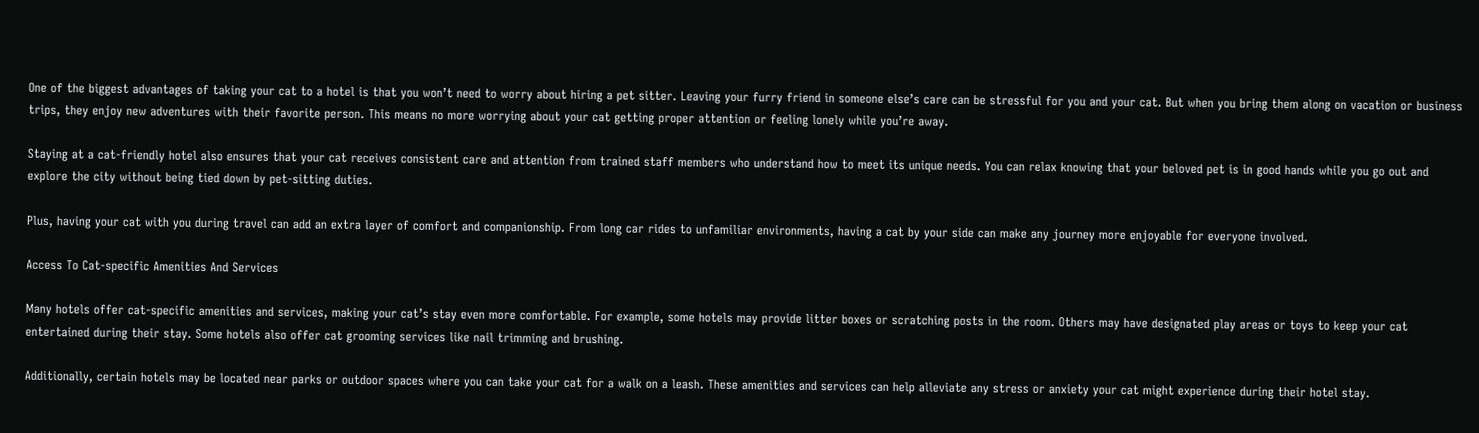One of the biggest advantages of taking your cat to a hotel is that you won’t need to worry about hiring a pet sitter. Leaving your furry friend in someone else’s care can be stressful for you and your cat. But when you bring them along on vacation or business trips, they enjoy new adventures with their favorite person. This means no more worrying about your cat getting proper attention or feeling lonely while you’re away.

Staying at a cat-friendly hotel also ensures that your cat receives consistent care and attention from trained staff members who understand how to meet its unique needs. You can relax knowing that your beloved pet is in good hands while you go out and explore the city without being tied down by pet-sitting duties.

Plus, having your cat with you during travel can add an extra layer of comfort and companionship. From long car rides to unfamiliar environments, having a cat by your side can make any journey more enjoyable for everyone involved.

Access To Cat-specific Amenities And Services

Many hotels offer cat-specific amenities and services, making your cat’s stay even more comfortable. For example, some hotels may provide litter boxes or scratching posts in the room. Others may have designated play areas or toys to keep your cat entertained during their stay. Some hotels also offer cat grooming services like nail trimming and brushing.

Additionally, certain hotels may be located near parks or outdoor spaces where you can take your cat for a walk on a leash. These amenities and services can help alleviate any stress or anxiety your cat might experience during their hotel stay.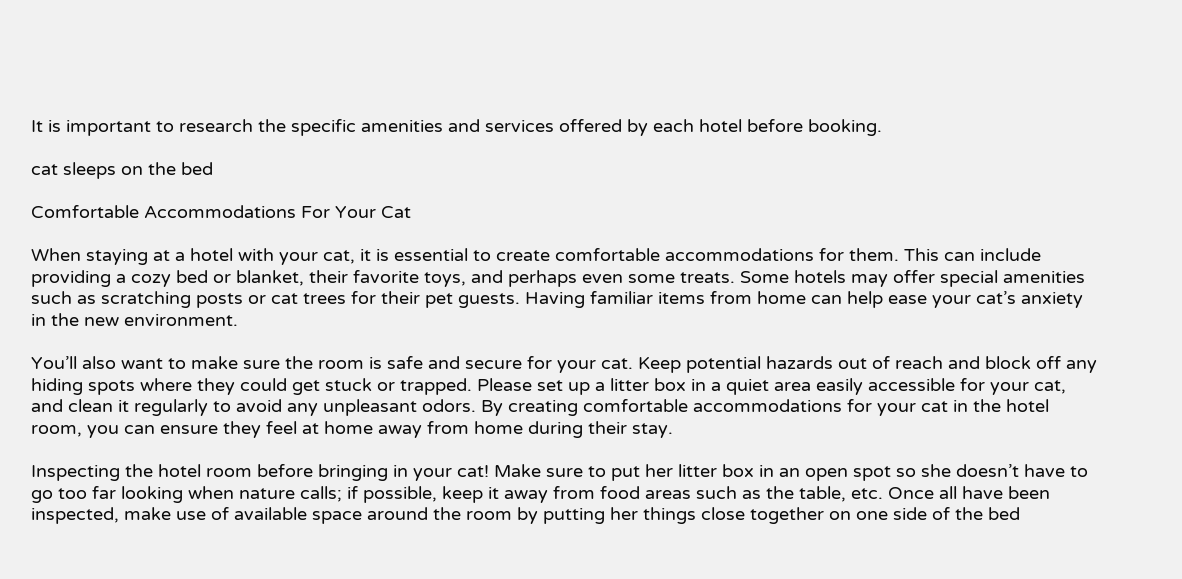It is important to research the specific amenities and services offered by each hotel before booking.

cat sleeps on the bed

Comfortable Accommodations For Your Cat

When staying at a hotel with your cat, it is essential to create comfortable accommodations for them. This can include providing a cozy bed or blanket, their favorite toys, and perhaps even some treats. Some hotels may offer special amenities such as scratching posts or cat trees for their pet guests. Having familiar items from home can help ease your cat’s anxiety in the new environment.

You’ll also want to make sure the room is safe and secure for your cat. Keep potential hazards out of reach and block off any hiding spots where they could get stuck or trapped. Please set up a litter box in a quiet area easily accessible for your cat, and clean it regularly to avoid any unpleasant odors. By creating comfortable accommodations for your cat in the hotel room, you can ensure they feel at home away from home during their stay.

Inspecting the hotel room before bringing in your cat! Make sure to put her litter box in an open spot so she doesn’t have to go too far looking when nature calls; if possible, keep it away from food areas such as the table, etc. Once all have been inspected, make use of available space around the room by putting her things close together on one side of the bed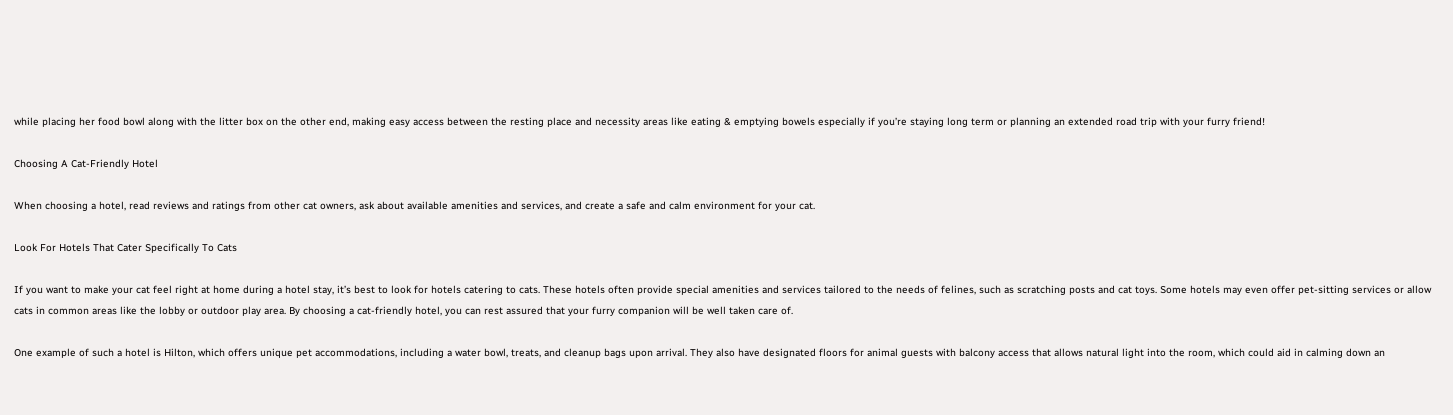while placing her food bowl along with the litter box on the other end, making easy access between the resting place and necessity areas like eating & emptying bowels especially if you’re staying long term or planning an extended road trip with your furry friend!

Choosing A Cat-Friendly Hotel

When choosing a hotel, read reviews and ratings from other cat owners, ask about available amenities and services, and create a safe and calm environment for your cat.

Look For Hotels That Cater Specifically To Cats

If you want to make your cat feel right at home during a hotel stay, it’s best to look for hotels catering to cats. These hotels often provide special amenities and services tailored to the needs of felines, such as scratching posts and cat toys. Some hotels may even offer pet-sitting services or allow cats in common areas like the lobby or outdoor play area. By choosing a cat-friendly hotel, you can rest assured that your furry companion will be well taken care of.

One example of such a hotel is Hilton, which offers unique pet accommodations, including a water bowl, treats, and cleanup bags upon arrival. They also have designated floors for animal guests with balcony access that allows natural light into the room, which could aid in calming down an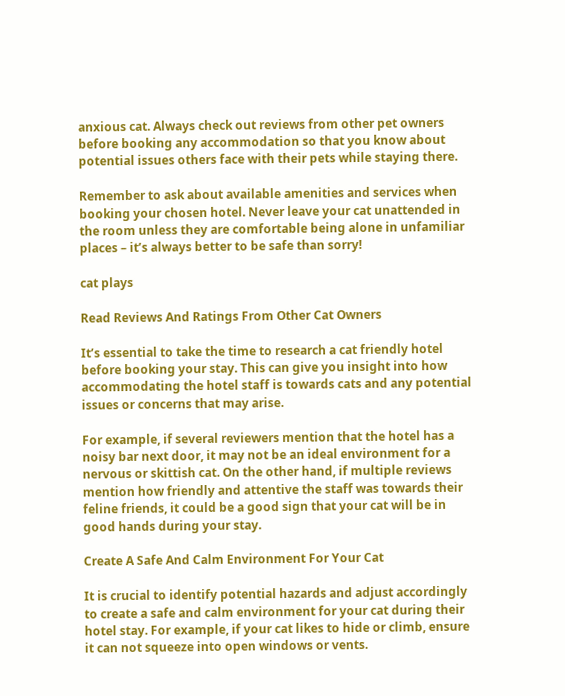anxious cat. Always check out reviews from other pet owners before booking any accommodation so that you know about potential issues others face with their pets while staying there.

Remember to ask about available amenities and services when booking your chosen hotel. Never leave your cat unattended in the room unless they are comfortable being alone in unfamiliar places – it’s always better to be safe than sorry!

cat plays

Read Reviews And Ratings From Other Cat Owners

It’s essential to take the time to research a cat friendly hotel before booking your stay. This can give you insight into how accommodating the hotel staff is towards cats and any potential issues or concerns that may arise.

For example, if several reviewers mention that the hotel has a noisy bar next door, it may not be an ideal environment for a nervous or skittish cat. On the other hand, if multiple reviews mention how friendly and attentive the staff was towards their feline friends, it could be a good sign that your cat will be in good hands during your stay.

Create A Safe And Calm Environment For Your Cat

It is crucial to identify potential hazards and adjust accordingly to create a safe and calm environment for your cat during their hotel stay. For example, if your cat likes to hide or climb, ensure it can not squeeze into open windows or vents.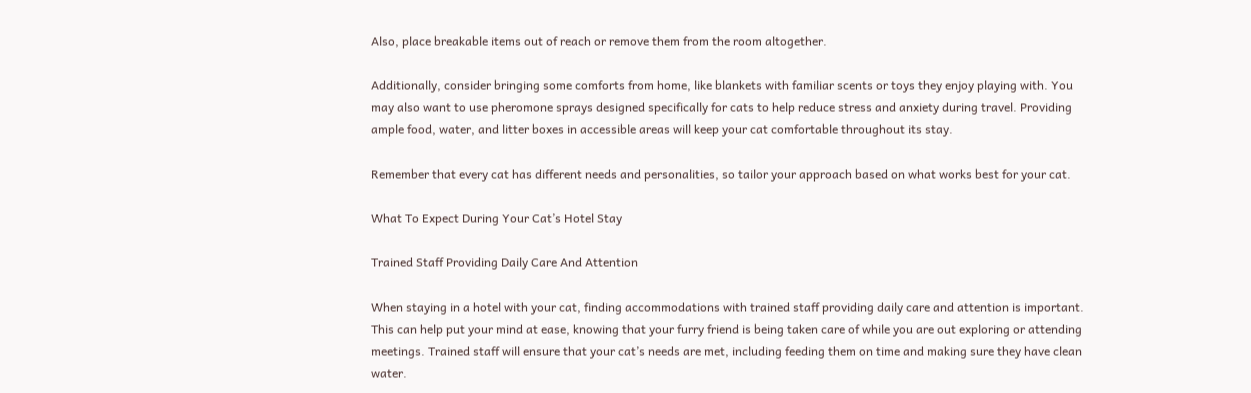Also, place breakable items out of reach or remove them from the room altogether.

Additionally, consider bringing some comforts from home, like blankets with familiar scents or toys they enjoy playing with. You may also want to use pheromone sprays designed specifically for cats to help reduce stress and anxiety during travel. Providing ample food, water, and litter boxes in accessible areas will keep your cat comfortable throughout its stay.

Remember that every cat has different needs and personalities, so tailor your approach based on what works best for your cat.

What To Expect During Your Cat’s Hotel Stay

Trained Staff Providing Daily Care And Attention

When staying in a hotel with your cat, finding accommodations with trained staff providing daily care and attention is important. This can help put your mind at ease, knowing that your furry friend is being taken care of while you are out exploring or attending meetings. Trained staff will ensure that your cat’s needs are met, including feeding them on time and making sure they have clean water.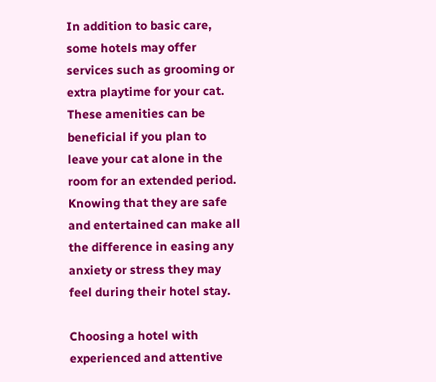In addition to basic care, some hotels may offer services such as grooming or extra playtime for your cat. These amenities can be beneficial if you plan to leave your cat alone in the room for an extended period. Knowing that they are safe and entertained can make all the difference in easing any anxiety or stress they may feel during their hotel stay.

Choosing a hotel with experienced and attentive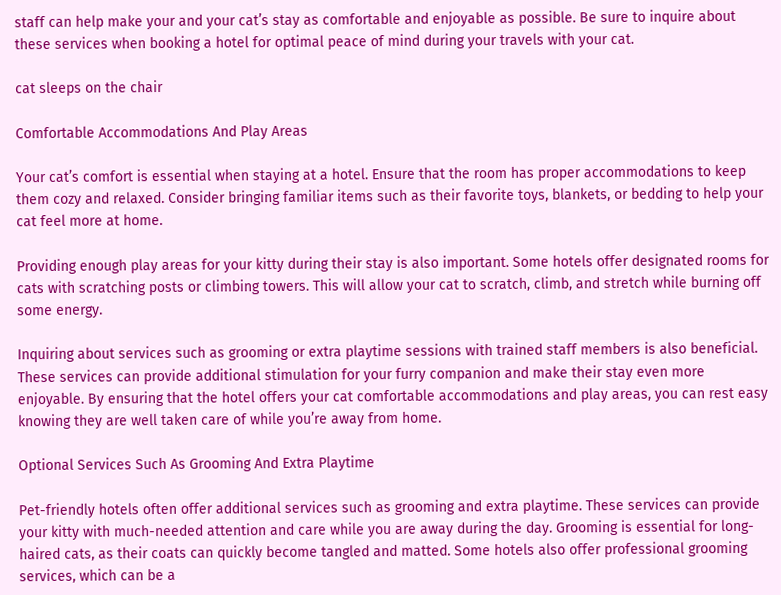staff can help make your and your cat’s stay as comfortable and enjoyable as possible. Be sure to inquire about these services when booking a hotel for optimal peace of mind during your travels with your cat.

cat sleeps on the chair

Comfortable Accommodations And Play Areas

Your cat’s comfort is essential when staying at a hotel. Ensure that the room has proper accommodations to keep them cozy and relaxed. Consider bringing familiar items such as their favorite toys, blankets, or bedding to help your cat feel more at home.

Providing enough play areas for your kitty during their stay is also important. Some hotels offer designated rooms for cats with scratching posts or climbing towers. This will allow your cat to scratch, climb, and stretch while burning off some energy.

Inquiring about services such as grooming or extra playtime sessions with trained staff members is also beneficial. These services can provide additional stimulation for your furry companion and make their stay even more enjoyable. By ensuring that the hotel offers your cat comfortable accommodations and play areas, you can rest easy knowing they are well taken care of while you’re away from home.

Optional Services Such As Grooming And Extra Playtime

Pet-friendly hotels often offer additional services such as grooming and extra playtime. These services can provide your kitty with much-needed attention and care while you are away during the day. Grooming is essential for long-haired cats, as their coats can quickly become tangled and matted. Some hotels also offer professional grooming services, which can be a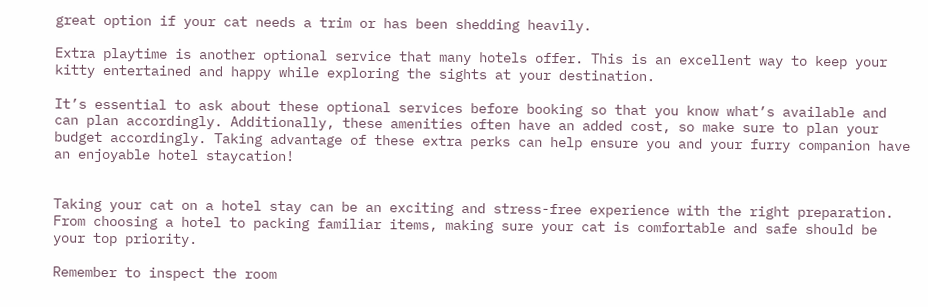great option if your cat needs a trim or has been shedding heavily.

Extra playtime is another optional service that many hotels offer. This is an excellent way to keep your kitty entertained and happy while exploring the sights at your destination.

It’s essential to ask about these optional services before booking so that you know what’s available and can plan accordingly. Additionally, these amenities often have an added cost, so make sure to plan your budget accordingly. Taking advantage of these extra perks can help ensure you and your furry companion have an enjoyable hotel staycation!


Taking your cat on a hotel stay can be an exciting and stress-free experience with the right preparation. From choosing a hotel to packing familiar items, making sure your cat is comfortable and safe should be your top priority.

Remember to inspect the room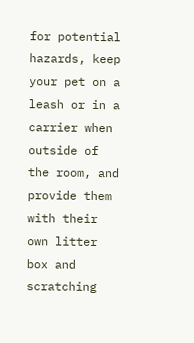for potential hazards, keep your pet on a leash or in a carrier when outside of the room, and provide them with their own litter box and scratching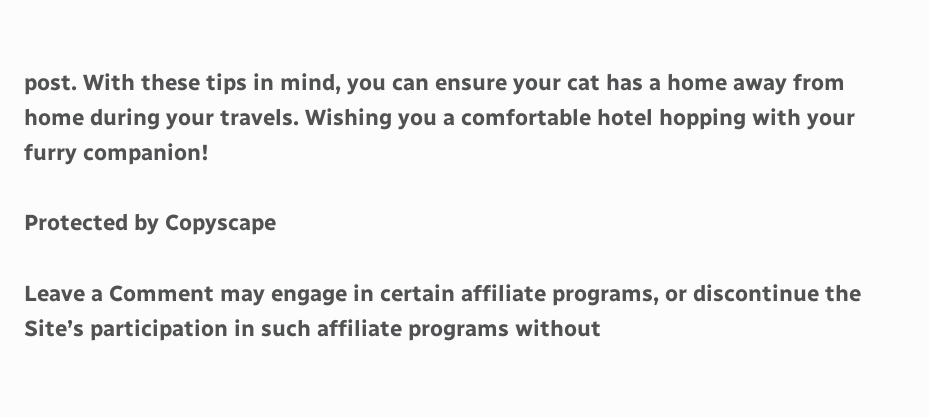post. With these tips in mind, you can ensure your cat has a home away from home during your travels. Wishing you a comfortable hotel hopping with your furry companion!

Protected by Copyscape

Leave a Comment may engage in certain affiliate programs, or discontinue the Site’s participation in such affiliate programs without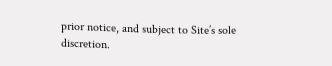prior notice, and subject to Site’s sole discretion.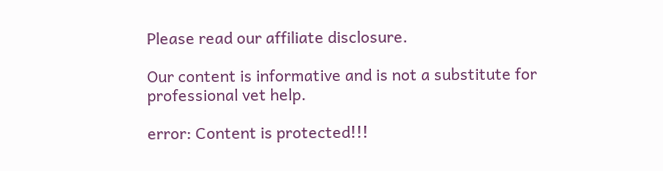Please read our affiliate disclosure.

Our content is informative and is not a substitute for professional vet help.

error: Content is protected!!!